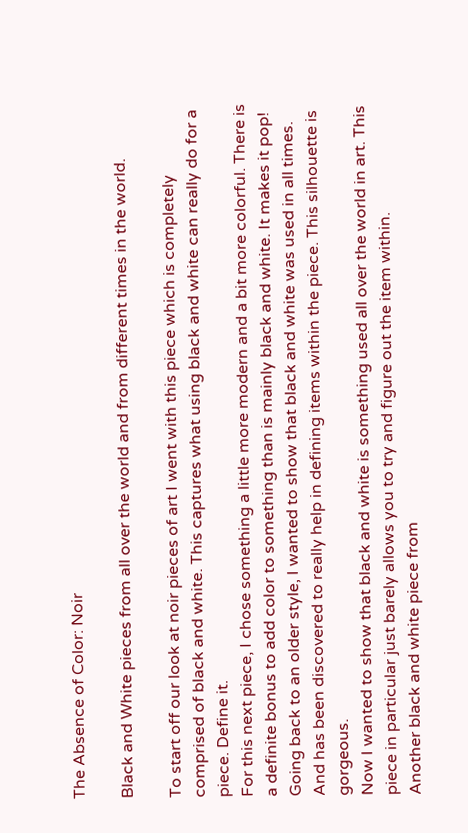The Absence of Color: Noir

Black and White pieces from all over the world and from different times in the world.

To start off our look at noir pieces of art I went with this piece which is completely comprised of black and white. This captures what using black and white can really do for a piece. Define it.
For this next piece, I chose something a little more modern and a bit more colorful. There is a definite bonus to add color to something than is mainly black and white. It makes it pop!
Going back to an older style, I wanted to show that black and white was used in all times. And has been discovered to really help in defining items within the piece. This silhouette is gorgeous.
Now I wanted to show that black and white is something used all over the world in art. This piece in particular just barely allows you to try and figure out the item within.
Another black and white piece from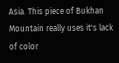Asia. This piece of Bukhan Mountain really uses it's lack of color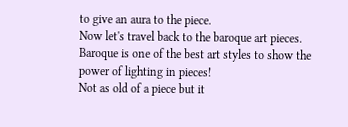to give an aura to the piece.
Now let's travel back to the baroque art pieces. Baroque is one of the best art styles to show the power of lighting in pieces!
Not as old of a piece but it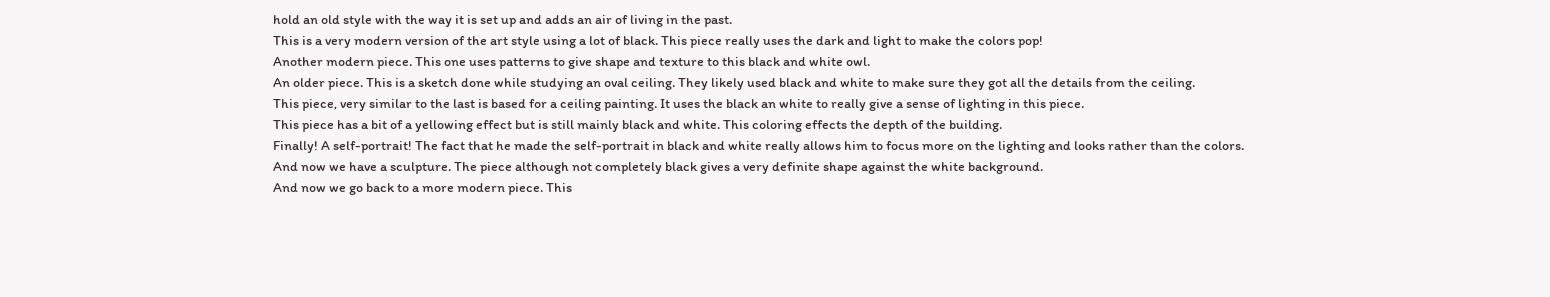hold an old style with the way it is set up and adds an air of living in the past.
This is a very modern version of the art style using a lot of black. This piece really uses the dark and light to make the colors pop!
Another modern piece. This one uses patterns to give shape and texture to this black and white owl.
An older piece. This is a sketch done while studying an oval ceiling. They likely used black and white to make sure they got all the details from the ceiling.
This piece, very similar to the last is based for a ceiling painting. It uses the black an white to really give a sense of lighting in this piece.
This piece has a bit of a yellowing effect but is still mainly black and white. This coloring effects the depth of the building.
Finally! A self-portrait! The fact that he made the self-portrait in black and white really allows him to focus more on the lighting and looks rather than the colors.
And now we have a sculpture. The piece although not completely black gives a very definite shape against the white background.
And now we go back to a more modern piece. This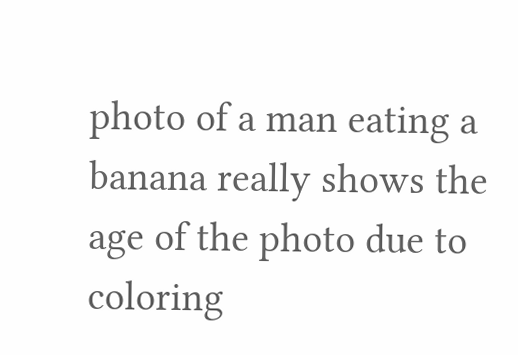photo of a man eating a banana really shows the age of the photo due to coloring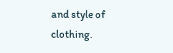and style of clothing.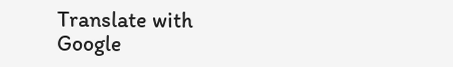Translate with Google